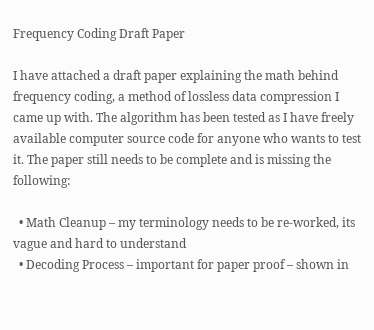Frequency Coding Draft Paper

I have attached a draft paper explaining the math behind frequency coding, a method of lossless data compression I came up with. The algorithm has been tested as I have freely available computer source code for anyone who wants to test it. The paper still needs to be complete and is missing the following:

  • Math Cleanup – my terminology needs to be re-worked, its vague and hard to understand
  • Decoding Process – important for paper proof – shown in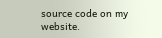source code on my website.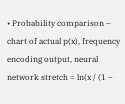• Probability comparison – chart of actual p(x), frequency encoding output, neural network stretch = ln(x / (1 –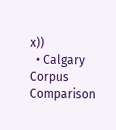x))
  • Calgary Corpus Comparison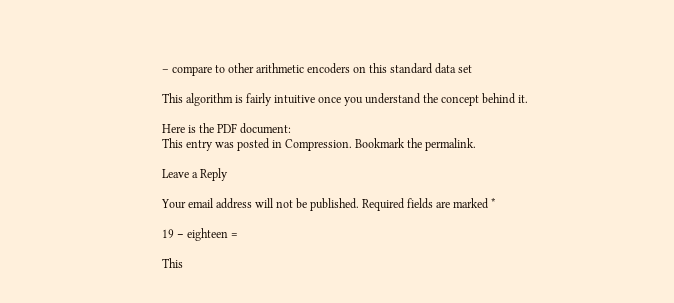– compare to other arithmetic encoders on this standard data set

This algorithm is fairly intuitive once you understand the concept behind it.

Here is the PDF document:
This entry was posted in Compression. Bookmark the permalink.

Leave a Reply

Your email address will not be published. Required fields are marked *

19 − eighteen =

This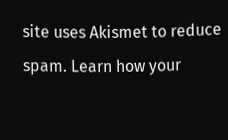site uses Akismet to reduce spam. Learn how your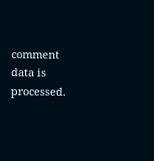comment data is processed.